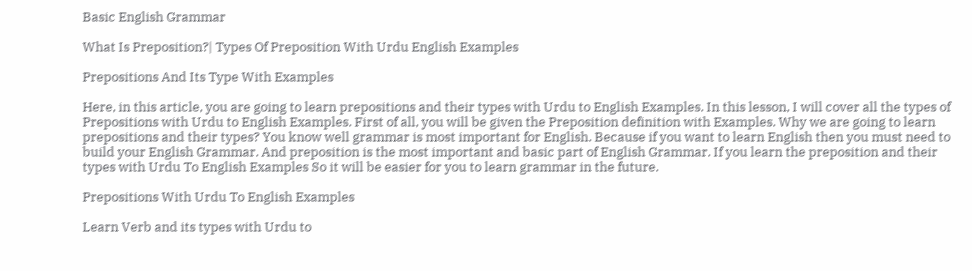Basic English Grammar

What Is Preposition?| Types Of Preposition With Urdu English Examples

Prepositions And Its Type With Examples

Here, in this article, you are going to learn prepositions and their types with Urdu to English Examples. In this lesson, I will cover all the types of Prepositions with Urdu to English Examples. First of all, you will be given the Preposition definition with Examples. Why we are going to learn prepositions and their types? You know well grammar is most important for English. Because if you want to learn English then you must need to build your English Grammar. And preposition is the most important and basic part of English Grammar. If you learn the preposition and their types with Urdu To English Examples So it will be easier for you to learn grammar in the future.

Prepositions With Urdu To English Examples

Learn Verb and its types with Urdu to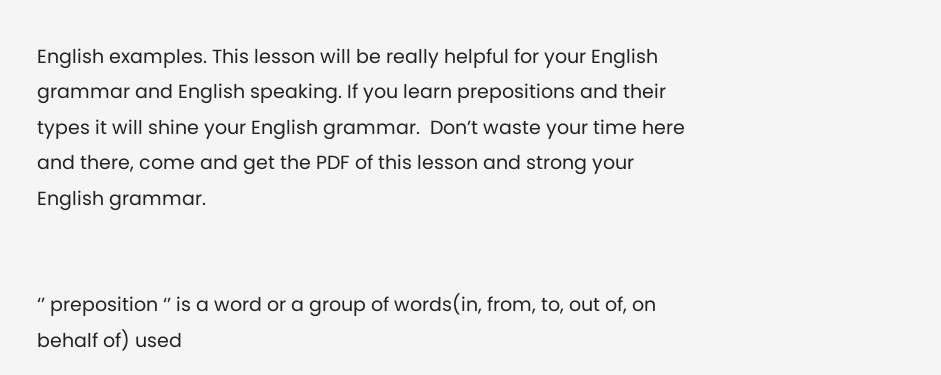English examples. This lesson will be really helpful for your English grammar and English speaking. If you learn prepositions and their types it will shine your English grammar.  Don’t waste your time here and there, come and get the PDF of this lesson and strong your English grammar.


‘’ preposition ‘’ is a word or a group of words(in, from, to, out of, on behalf of) used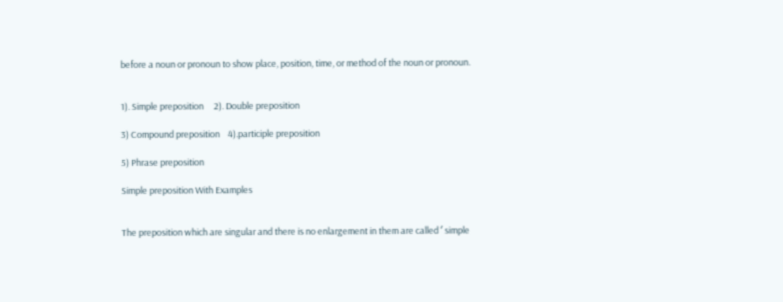before a noun or pronoun to show place, position, time, or method of the noun or pronoun.


1). Simple preposition     2). Double preposition

3) Compound preposition    4).participle preposition

5) Phrase preposition

Simple preposition With Examples


The preposition which are singular and there is no enlargement in them are called ‘’ simple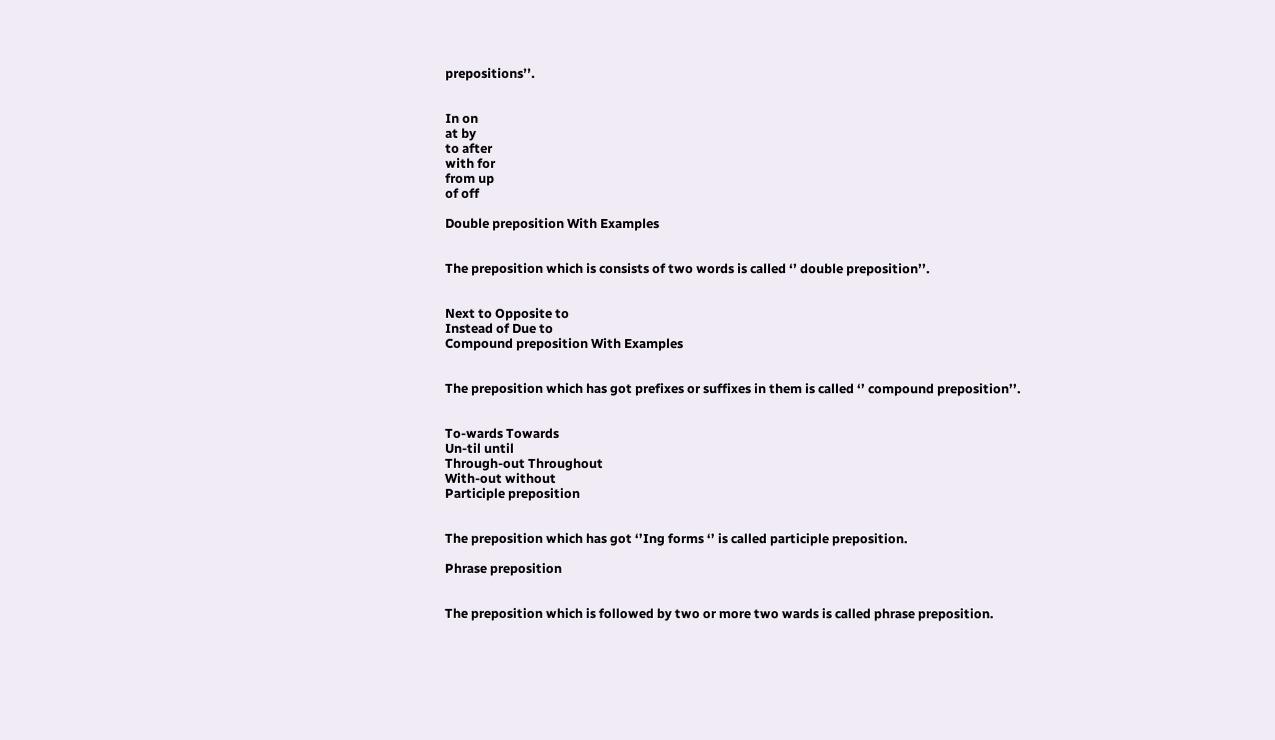prepositions’’.


In on
at by
to after
with for
from up
of off

Double preposition With Examples


The preposition which is consists of two words is called ‘’ double preposition’’.


Next to Opposite to
Instead of Due to
Compound preposition With Examples


The preposition which has got prefixes or suffixes in them is called ‘’ compound preposition’’.


To-wards Towards
Un-til until
Through-out Throughout
With-out without
Participle preposition


The preposition which has got ‘’Ing forms ‘’ is called participle preposition.

Phrase preposition


The preposition which is followed by two or more two wards is called phrase preposition.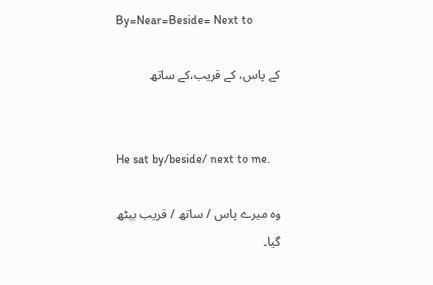By=Near=Beside= Next to

کے پاس، کے قریب،کے ساتھ


He sat by/beside/ next to me.

وہ میرے پاس / ساتھ / قریب بیٹھ گیا۔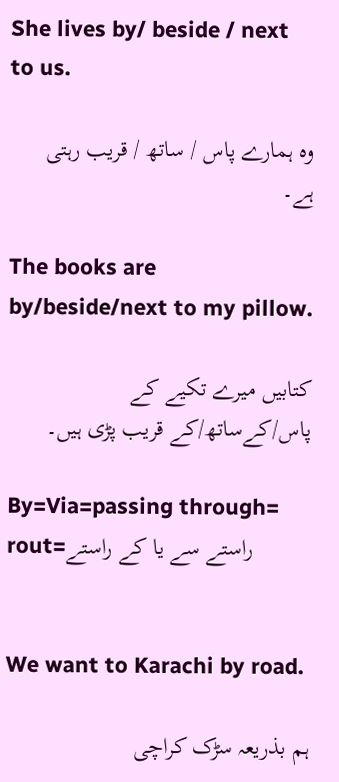She lives by/ beside / next to us.

وہ ہمارے پاس / ساتھ / قریب رہتی ہے۔

The books are by/beside/next to my pillow.

کتابیں میرے تکیے کے پاس/کےساتھ/کے قریب پڑی ہیں۔

By=Via=passing through= rout=راستے سے یا کے راستے


We want to Karachi by road.

ہم بذریعہ سڑک کراچی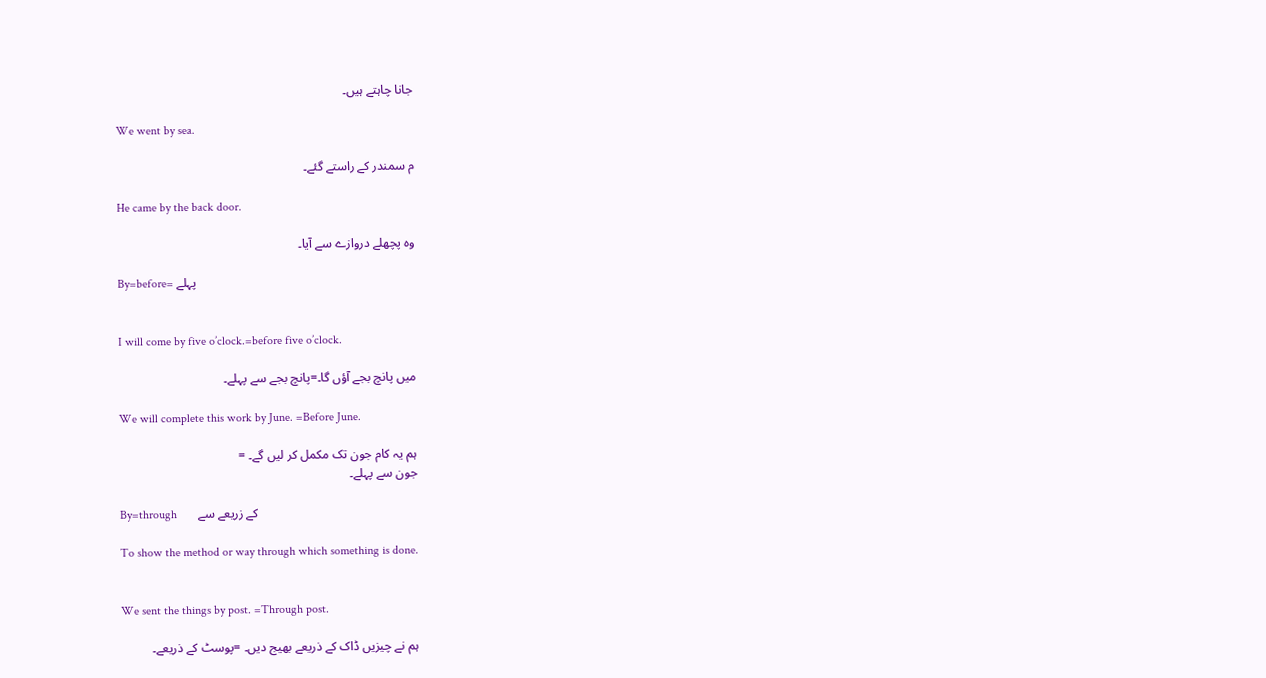جانا چاہتے ہیں۔

We went by sea.

م سمندر کے راستے گئے۔

He came by the back door.

وہ پچھلے دروازے سے آیا۔

By=before= پہلے


I will come by five o’clock.=before five o’clock.

میں پانچ بجے آؤں گا۔=پانچ بجے سے پہلے۔

We will complete this work by June. =Before June.

ہم یہ کام جون تک مکمل کر لیں گے۔ =
جون سے پہلے۔

By=through       کے زریعے سے

To show the method or way through which something is done.


We sent the things by post. =Through post.

ہم نے چیزیں ڈاک کے ذریعے بھیج دیں۔ =پوسٹ کے ذریعے۔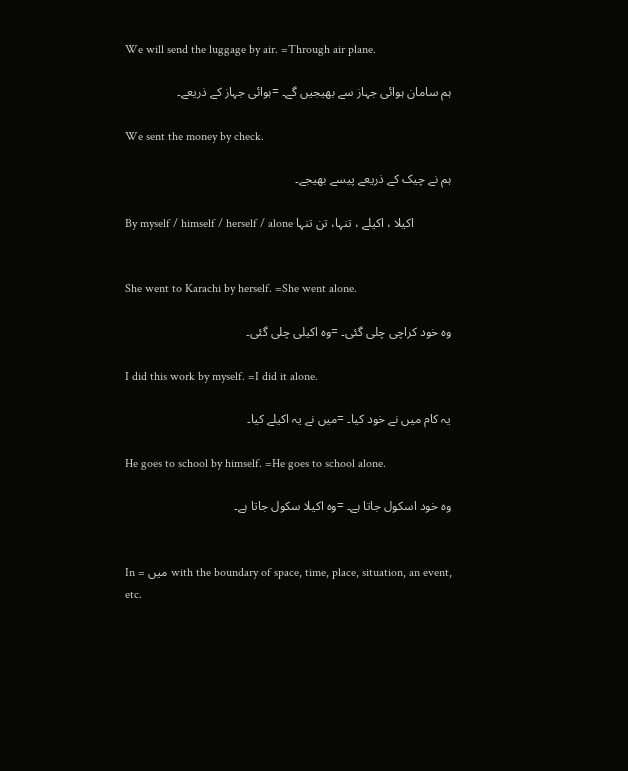We will send the luggage by air. =Through air plane.

ہم سامان ہوائی جہاز سے بھیجیں گے۔ =ہوائی جہاز کے ذریعے۔

We sent the money by check.

ہم نے چیک کے ذریعے پیسے بھیجے۔

By myself / himself / herself / alone اکیلا ، اکیلے ، تنہا، تن تنہا


She went to Karachi by herself. =She went alone.

وہ خود کراچی چلی گئی۔ =وہ اکیلی چلی گئی۔

I did this work by myself. =I did it alone.

یہ کام میں نے خود کیا۔ =میں نے یہ اکیلے کیا۔

He goes to school by himself. =He goes to school alone.

وہ خود اسکول جاتا ہے۔ =وہ اکیلا سکول جاتا ہے۔


In = میں with the boundary of space, time, place, situation, an event, etc.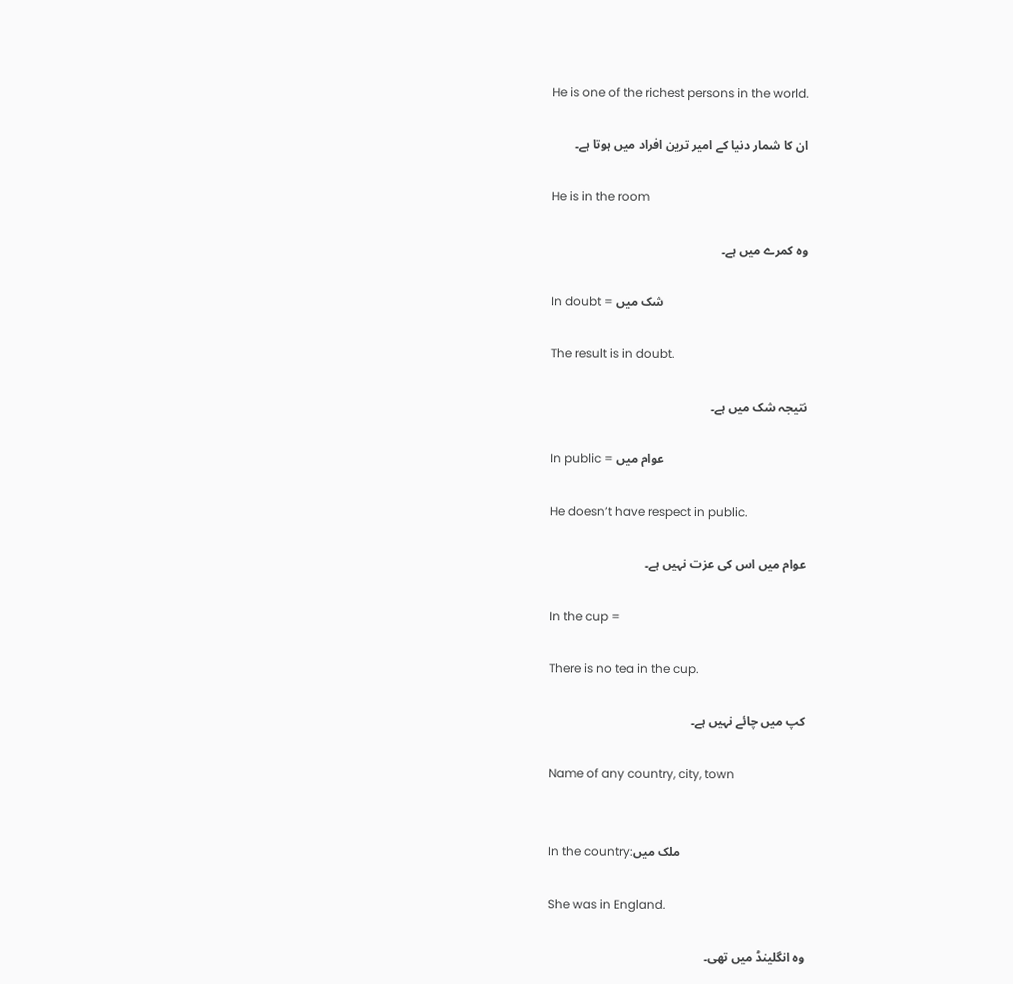He is one of the richest persons in the world.

ان کا شمار دنیا کے امیر ترین افراد میں ہوتا ہے۔

He is in the room

وہ کمرے میں ہے۔

In doubt = شک میں

The result is in doubt.

نتیجہ شک میں ہے۔

In public = عوام میں

He doesn’t have respect in public.

عوام میں اس کی عزت نہیں ہے۔

In the cup =

There is no tea in the cup.

کپ میں چائے نہیں ہے۔

Name of any country, city, town


In the country:ملک میں

She was in England.

وہ انگلینڈ میں تھی۔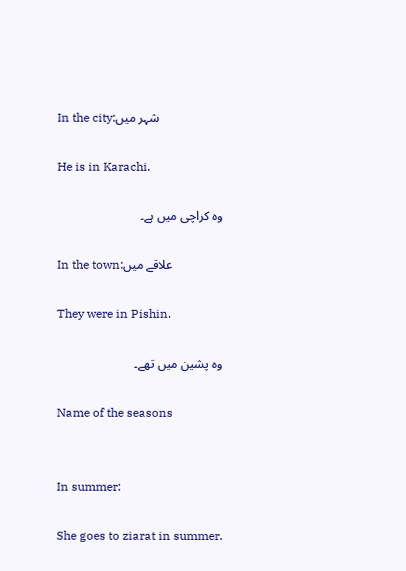In the city:شہر میں

He is in Karachi.

وہ کراچی میں ہے۔

In the town:علاقے میں

They were in Pishin.

وہ پشین میں تھے۔

Name of the seasons


In summer:

She goes to ziarat in summer.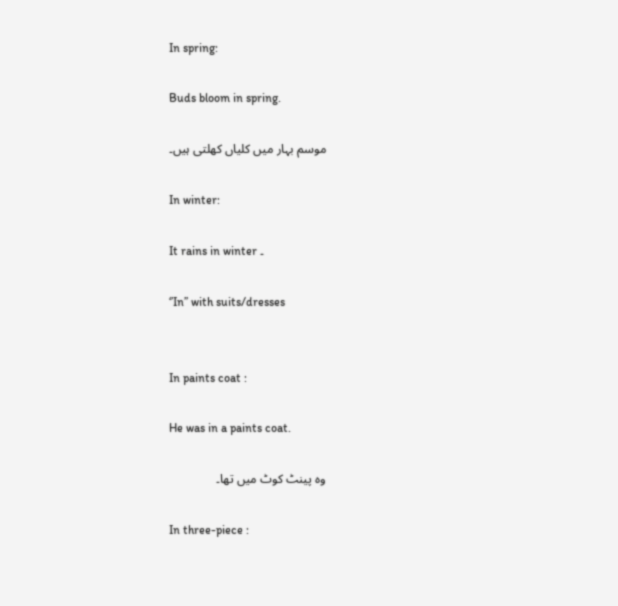In spring:

Buds bloom in spring.

موسم بہار میں کلیاں کھلتی ہیں۔

In winter:

It rains in winter ۔

‘’In’’ with suits/dresses


In paints coat :

He was in a paints coat.

وہ پینٹ کوٹ میں تھا۔

In three-piece :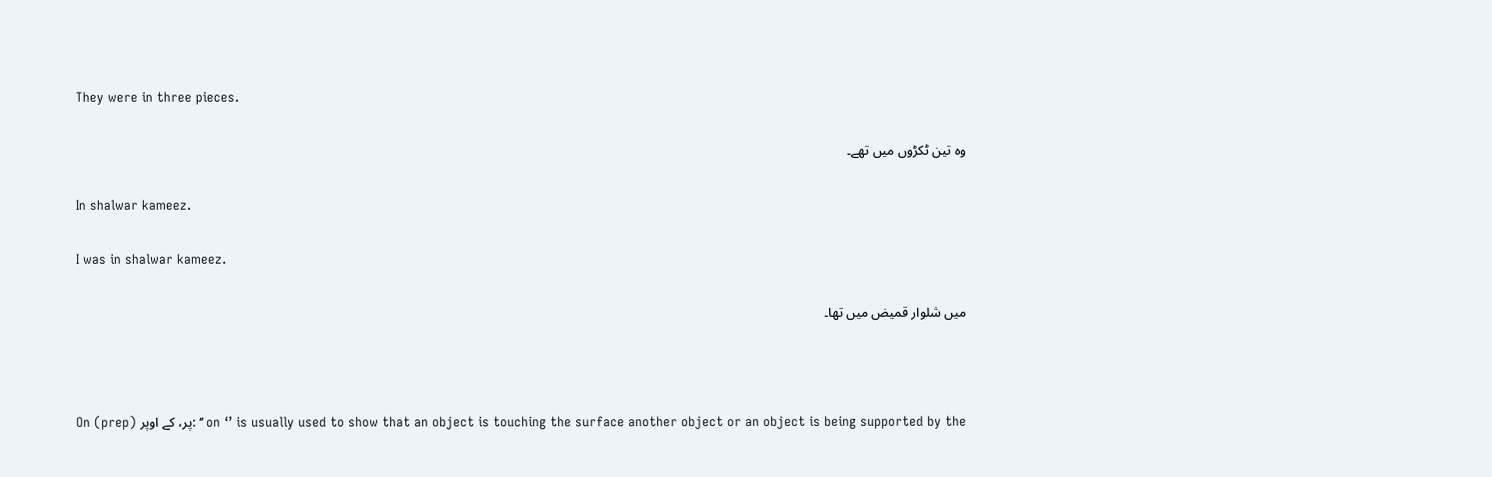They were in three pieces.

وہ تین ٹکڑوں میں تھے۔

In shalwar kameez.

I was in shalwar kameez.

میں شلوار قمیض میں تھا۔



On (prep) پر، کے اوپر: ‘’ on ‘’ is usually used to show that an object is touching the surface another object or an object is being supported by the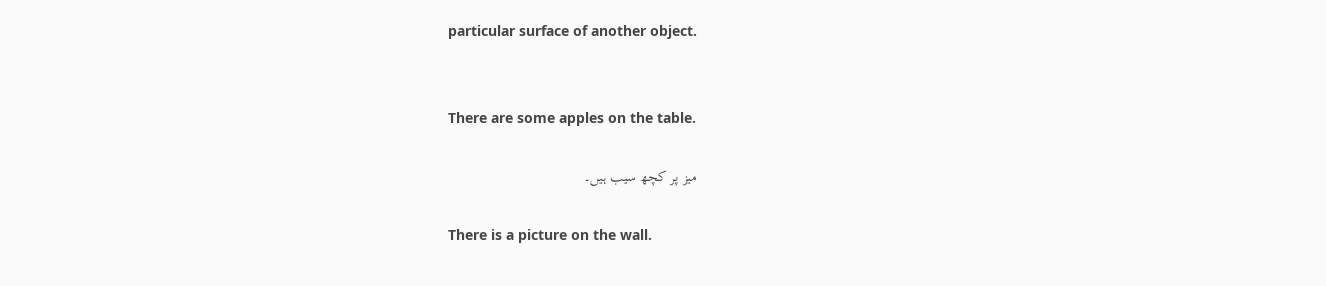particular surface of another object.


There are some apples on the table.

میز پر کچھ سیب ہیں۔

There is a picture on the wall.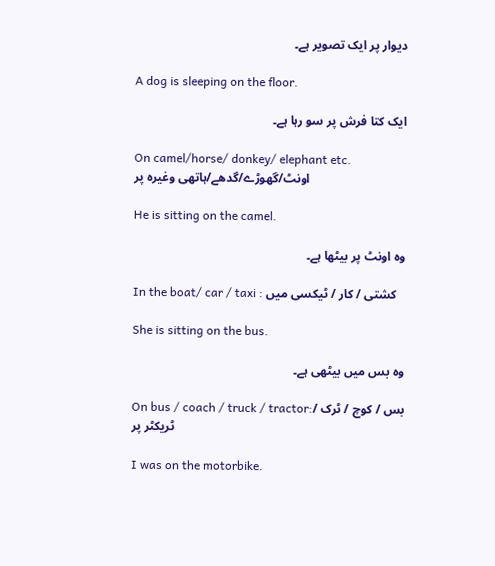دیوار پر ایک تصویر ہے۔

A dog is sleeping on the floor.

ایک کتا فرش پر سو رہا ہے۔

On camel/horse/ donkey/ elephant etc. اونٹ/گھوڑے/گدھے/ہاتھی وغیرہ پر

He is sitting on the camel.

وہ اونٹ پر بیٹھا ہے۔

In the boat/ car / taxi : کشتی / کار / ٹیکسی میں

She is sitting on the bus.

وہ بس میں بیٹھی ہے۔

On bus / coach / truck / tractor:بس / کوچ / ٹرک / ٹریکٹر پر

I was on the motorbike.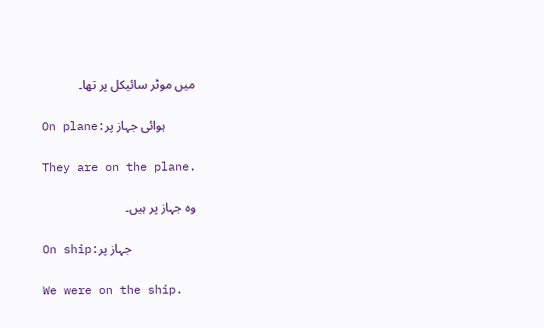میں موٹر سائیکل پر تھا۔

On plane:ہوائی جہاز پر

They are on the plane.

وہ جہاز پر ہیں۔

On ship:جہاز پر

We were on the ship.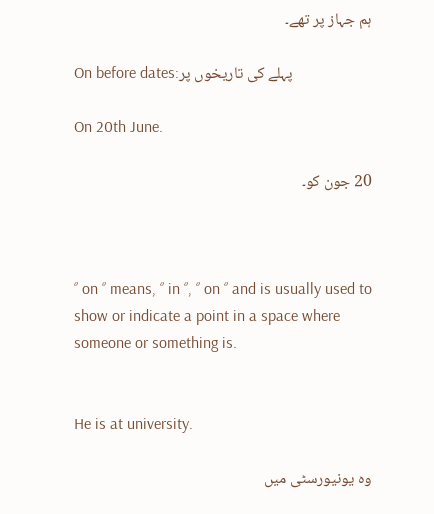ہم جہاز پر تھے۔

On before dates:پہلے کی تاریخوں پر

On 20th June.

20 جون کو۔



‘’ on ‘’ means, ‘’ in ‘’, ‘’ on ‘’ and is usually used to show or indicate a point in a space where someone or something is.


He is at university.

وہ یونیورسٹی میں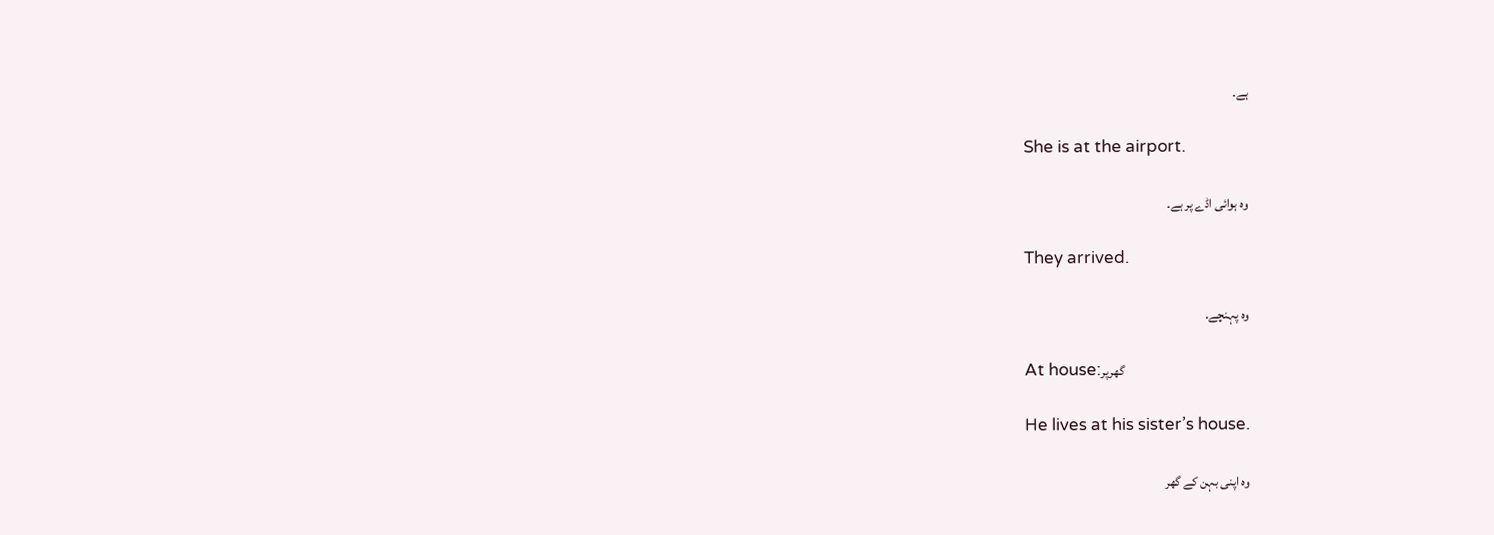ہے۔

She is at the airport.

وہ ہوائی اڈے پر ہے۔

They arrived.

وہ پہنچے.

At house:گھرپر

He lives at his sister’s house.

وہ اپنی بہن کے گھر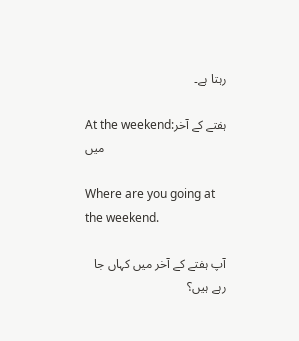رہتا ہے۔

At the weekend:ہفتے کے آخر میں

Where are you going at the weekend.

آپ ہفتے کے آخر میں کہاں جا رہے ہیں؟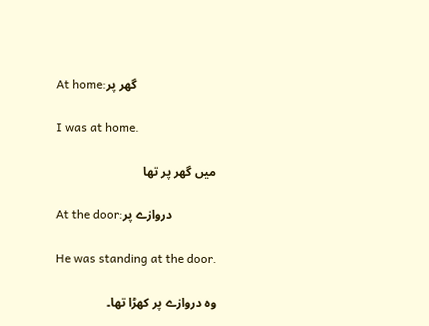At home:گھر پر

I was at home.

میں گھر پر تھا

At the door:دروازے پر

He was standing at the door.

وہ دروازے پر کھڑا تھا۔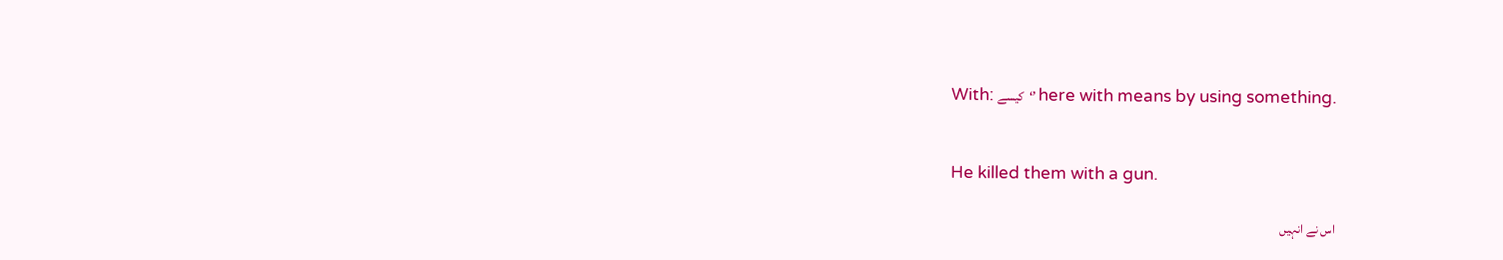With: کیسے  ‘’ here with means by using something.


He killed them with a gun.

اس نے انہیں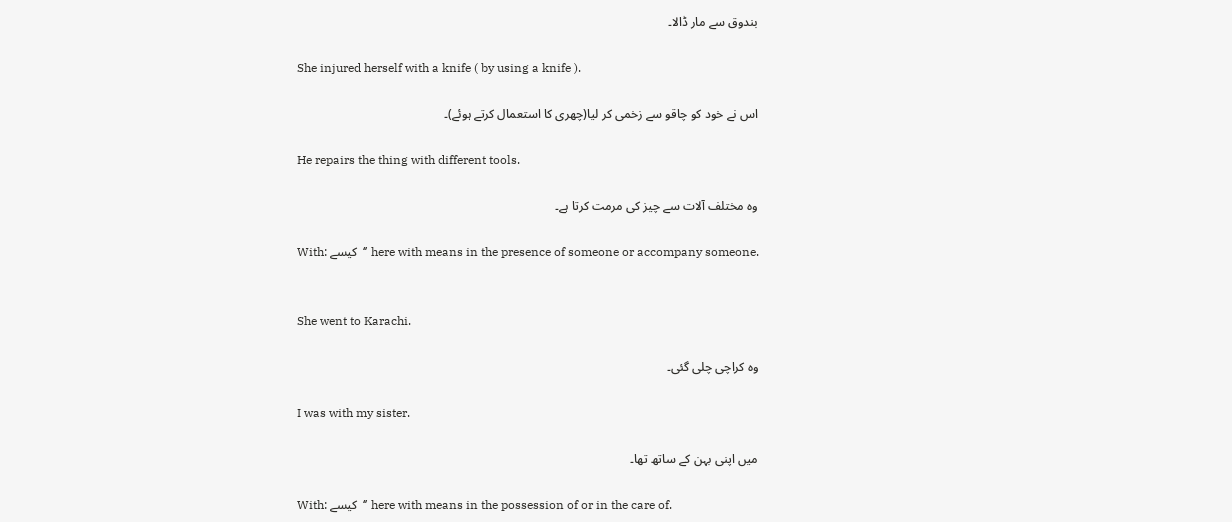بندوق سے مار ڈالا۔

She injured herself with a knife ( by using a knife ).

اس نے خود کو چاقو سے زخمی کر لیا(چھری کا استعمال کرتے ہوئے)۔

He repairs the thing with different tools.

وہ مختلف آلات سے چیز کی مرمت کرتا ہے۔

With: کیسے  ‘’ here with means in the presence of someone or accompany someone.


She went to Karachi.

وہ کراچی چلی گئی۔

I was with my sister.

میں اپنی بہن کے ساتھ تھا۔

With: کیسے  ‘’ here with means in the possession of or in the care of.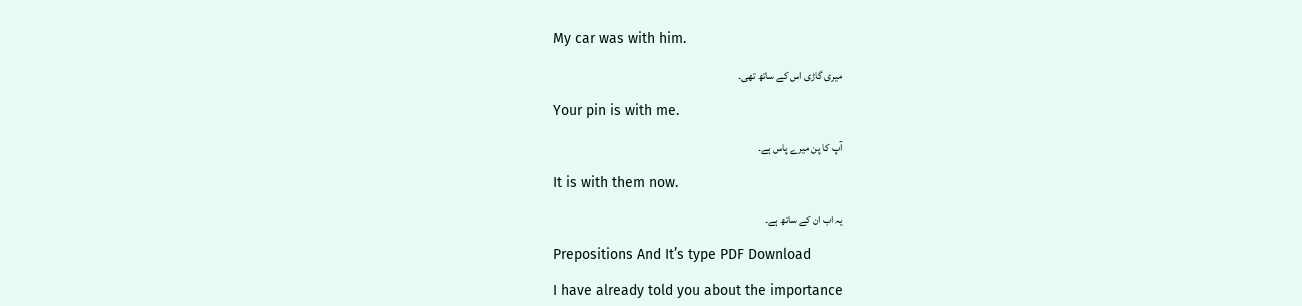My car was with him.

میری گاڑی اس کے ساتھ تھی۔

Your pin is with me.

آپ کا پن میرے پاس ہے۔

It is with them now.

یہ اب ان کے ساتھ ہے۔

Prepositions And It’s type PDF Download

I have already told you about the importance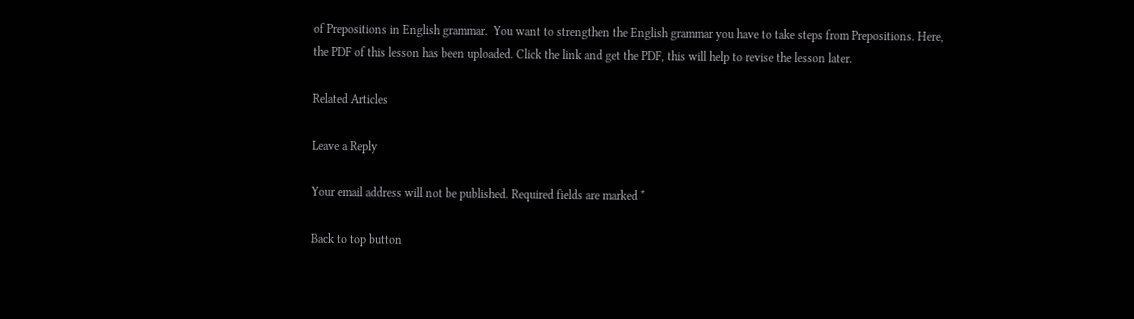of Prepositions in English grammar.  You want to strengthen the English grammar you have to take steps from Prepositions. Here, the PDF of this lesson has been uploaded. Click the link and get the PDF, this will help to revise the lesson later.

Related Articles

Leave a Reply

Your email address will not be published. Required fields are marked *

Back to top button